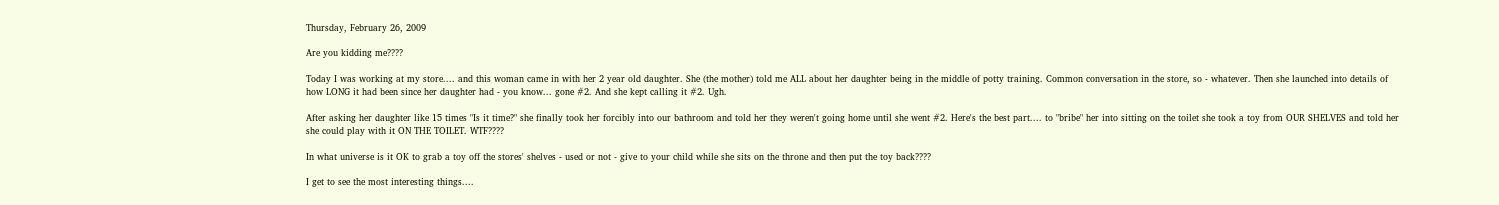Thursday, February 26, 2009

Are you kidding me????

Today I was working at my store.... and this woman came in with her 2 year old daughter. She (the mother) told me ALL about her daughter being in the middle of potty training. Common conversation in the store, so - whatever. Then she launched into details of how LONG it had been since her daughter had - you know... gone #2. And she kept calling it #2. Ugh.

After asking her daughter like 15 times "Is it time?" she finally took her forcibly into our bathroom and told her they weren't going home until she went #2. Here's the best part.... to "bribe" her into sitting on the toilet she took a toy from OUR SHELVES and told her she could play with it ON THE TOILET. WTF????

In what universe is it OK to grab a toy off the stores' shelves - used or not - give to your child while she sits on the throne and then put the toy back????

I get to see the most interesting things....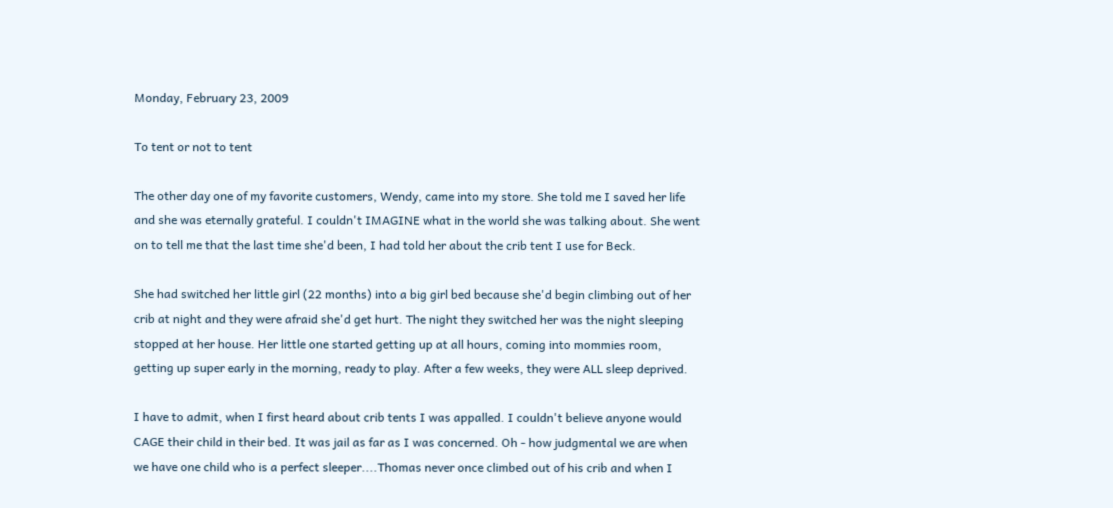Monday, February 23, 2009

To tent or not to tent

The other day one of my favorite customers, Wendy, came into my store. She told me I saved her life and she was eternally grateful. I couldn't IMAGINE what in the world she was talking about. She went on to tell me that the last time she'd been, I had told her about the crib tent I use for Beck.

She had switched her little girl (22 months) into a big girl bed because she'd begin climbing out of her crib at night and they were afraid she'd get hurt. The night they switched her was the night sleeping stopped at her house. Her little one started getting up at all hours, coming into mommies room, getting up super early in the morning, ready to play. After a few weeks, they were ALL sleep deprived.

I have to admit, when I first heard about crib tents I was appalled. I couldn't believe anyone would CAGE their child in their bed. It was jail as far as I was concerned. Oh - how judgmental we are when we have one child who is a perfect sleeper....Thomas never once climbed out of his crib and when I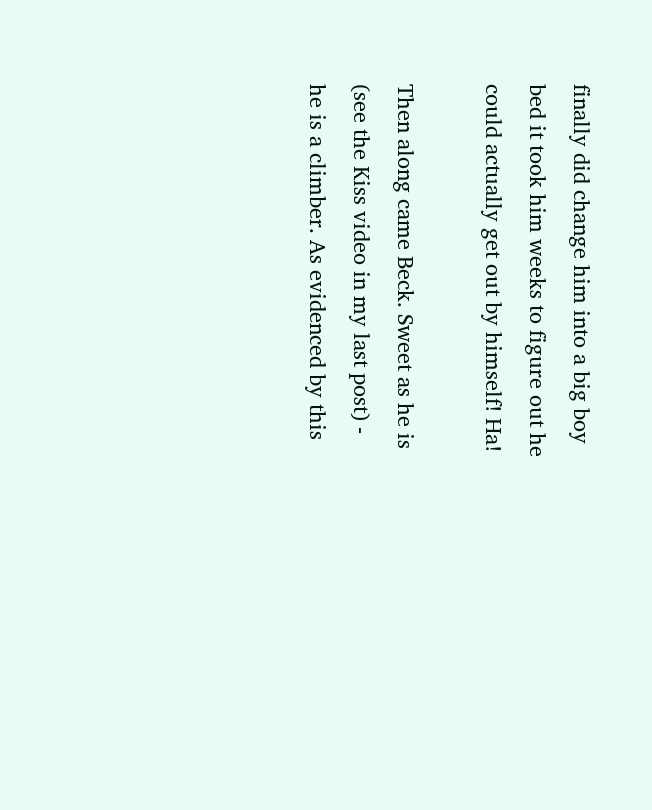finally did change him into a big boy bed it took him weeks to figure out he could actually get out by himself! Ha!

Then along came Beck. Sweet as he is (see the Kiss video in my last post) - he is a climber. As evidenced by this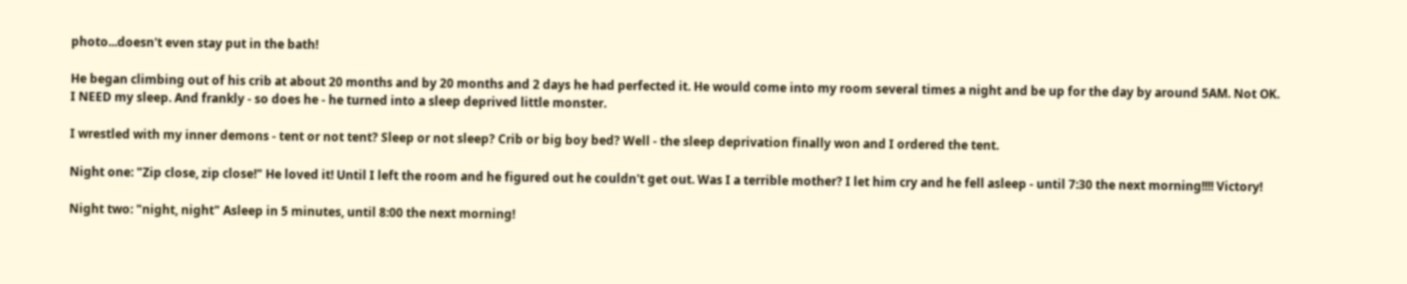photo...doesn't even stay put in the bath!

He began climbing out of his crib at about 20 months and by 20 months and 2 days he had perfected it. He would come into my room several times a night and be up for the day by around 5AM. Not OK. I NEED my sleep. And frankly - so does he - he turned into a sleep deprived little monster.

I wrestled with my inner demons - tent or not tent? Sleep or not sleep? Crib or big boy bed? Well - the sleep deprivation finally won and I ordered the tent.

Night one: "Zip close, zip close!" He loved it! Until I left the room and he figured out he couldn't get out. Was I a terrible mother? I let him cry and he fell asleep - until 7:30 the next morning!!!! Victory!

Night two: "night, night" Asleep in 5 minutes, until 8:00 the next morning!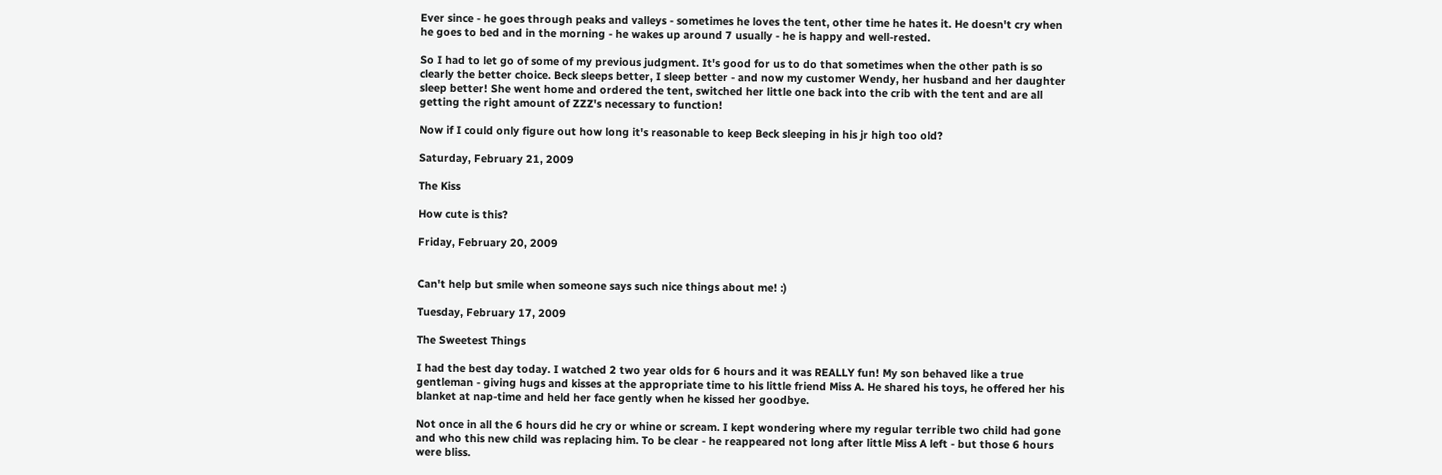Ever since - he goes through peaks and valleys - sometimes he loves the tent, other time he hates it. He doesn't cry when he goes to bed and in the morning - he wakes up around 7 usually - he is happy and well-rested.

So I had to let go of some of my previous judgment. It's good for us to do that sometimes when the other path is so clearly the better choice. Beck sleeps better, I sleep better - and now my customer Wendy, her husband and her daughter sleep better! She went home and ordered the tent, switched her little one back into the crib with the tent and are all getting the right amount of ZZZ's necessary to function!

Now if I could only figure out how long it's reasonable to keep Beck sleeping in his jr high too old?

Saturday, February 21, 2009

The Kiss

How cute is this?

Friday, February 20, 2009


Can't help but smile when someone says such nice things about me! :)

Tuesday, February 17, 2009

The Sweetest Things

I had the best day today. I watched 2 two year olds for 6 hours and it was REALLY fun! My son behaved like a true gentleman - giving hugs and kisses at the appropriate time to his little friend Miss A. He shared his toys, he offered her his blanket at nap-time and held her face gently when he kissed her goodbye.

Not once in all the 6 hours did he cry or whine or scream. I kept wondering where my regular terrible two child had gone and who this new child was replacing him. To be clear - he reappeared not long after little Miss A left - but those 6 hours were bliss.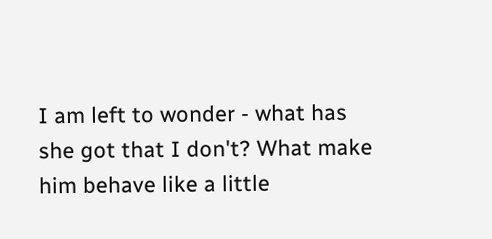I am left to wonder - what has she got that I don't? What make him behave like a little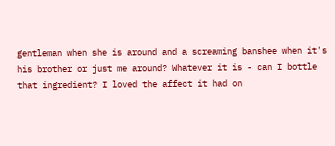gentleman when she is around and a screaming banshee when it's his brother or just me around? Whatever it is - can I bottle that ingredient? I loved the affect it had on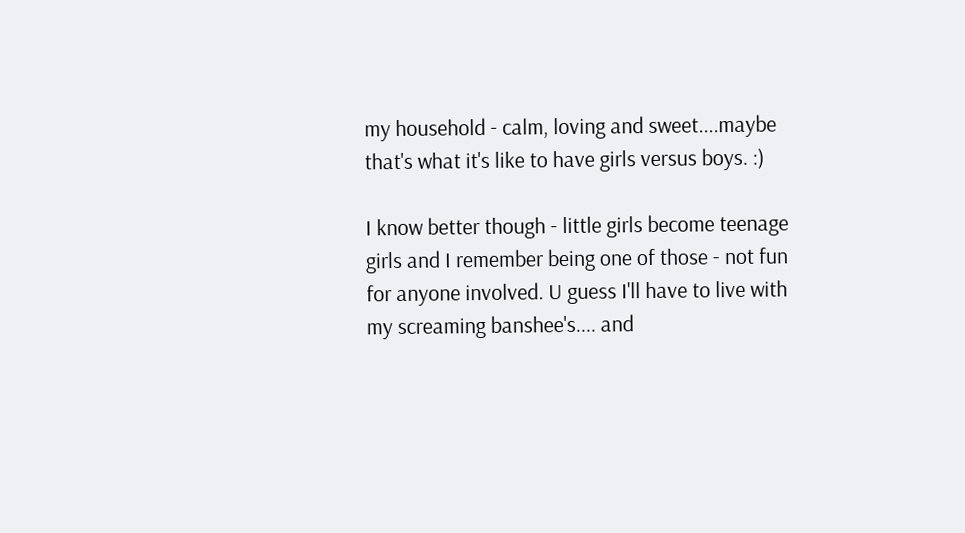my household - calm, loving and sweet....maybe that's what it's like to have girls versus boys. :)

I know better though - little girls become teenage girls and I remember being one of those - not fun for anyone involved. U guess I'll have to live with my screaming banshee's.... and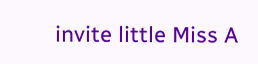invite little Miss A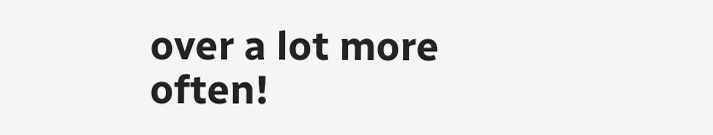over a lot more often!